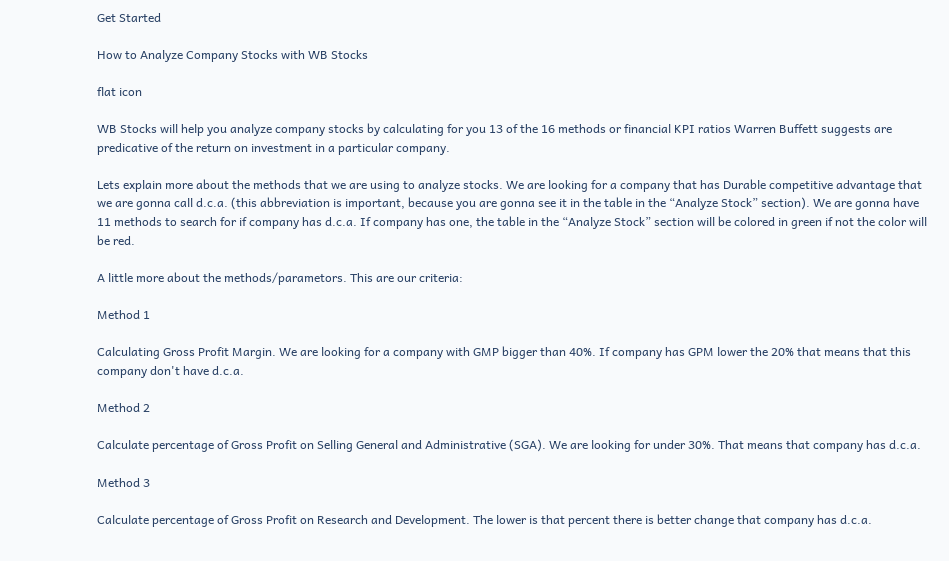Get Started

How to Analyze Company Stocks with WB Stocks

flat icon

WB Stocks will help you analyze company stocks by calculating for you 13 of the 16 methods or financial KPI ratios Warren Buffett suggests are predicative of the return on investment in a particular company.

Lets explain more about the methods that we are using to analyze stocks. We are looking for a company that has Durable competitive advantage that we are gonna call d.c.a. (this abbreviation is important, because you are gonna see it in the table in the “Analyze Stock” section). We are gonna have 11 methods to search for if company has d.c.a. If company has one, the table in the “Analyze Stock” section will be colored in green if not the color will be red.

A little more about the methods/parametors. This are our criteria:

Method 1

Calculating Gross Profit Margin. We are looking for a company with GMP bigger than 40%. If company has GPM lower the 20% that means that this company don't have d.c.a.

Method 2

Calculate percentage of Gross Profit on Selling General and Administrative (SGA). We are looking for under 30%. That means that company has d.c.a.

Method 3

Calculate percentage of Gross Profit on Research and Development. The lower is that percent there is better change that company has d.c.a.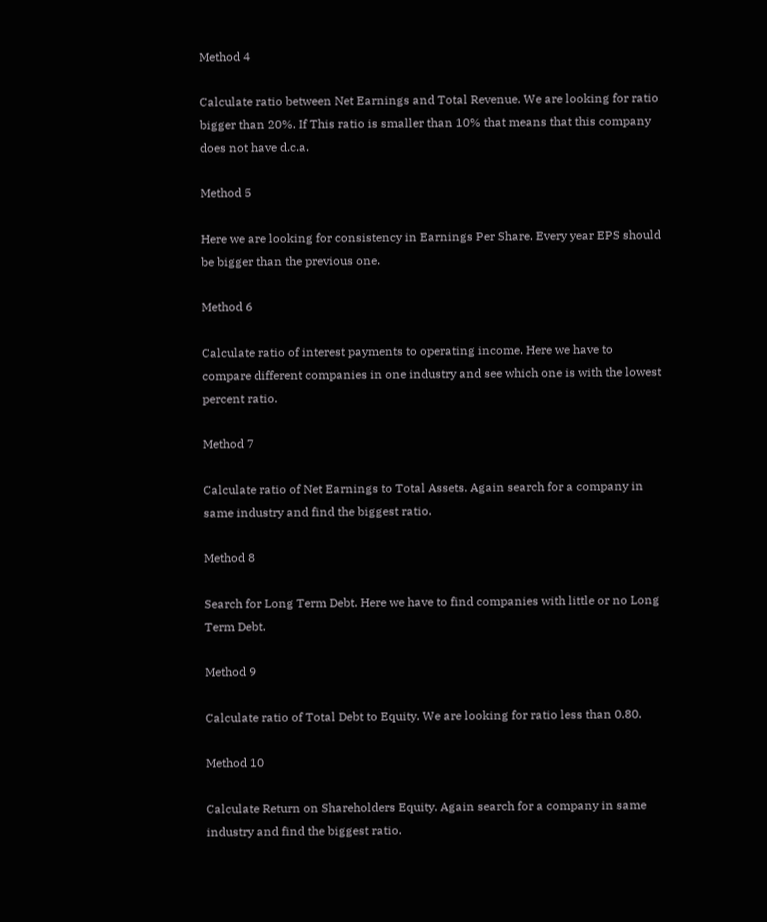Method 4

Calculate ratio between Net Earnings and Total Revenue. We are looking for ratio bigger than 20%. If This ratio is smaller than 10% that means that this company does not have d.c.a.

Method 5

Here we are looking for consistency in Earnings Per Share. Every year EPS should be bigger than the previous one.

Method 6

Calculate ratio of interest payments to operating income. Here we have to compare different companies in one industry and see which one is with the lowest percent ratio.

Method 7

Calculate ratio of Net Earnings to Total Assets. Again search for a company in same industry and find the biggest ratio.

Method 8

Search for Long Term Debt. Here we have to find companies with little or no Long Term Debt.

Method 9

Calculate ratio of Total Debt to Equity. We are looking for ratio less than 0.80.

Method 10

Calculate Return on Shareholders Equity. Again search for a company in same industry and find the biggest ratio.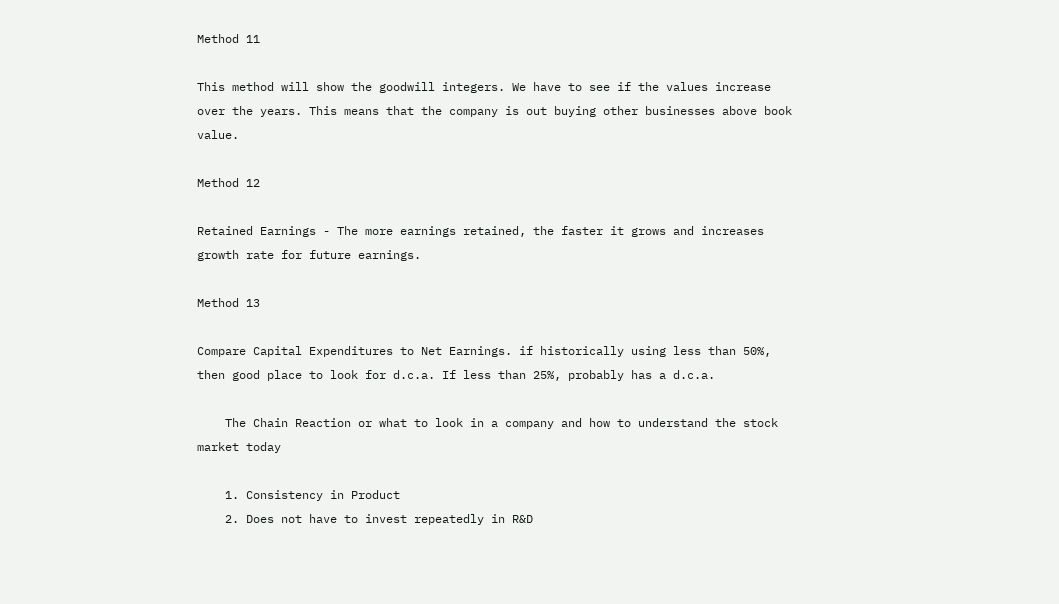Method 11

This method will show the goodwill integers. We have to see if the values increase over the years. This means that the company is out buying other businesses above book value.

Method 12

Retained Earnings - The more earnings retained, the faster it grows and increases growth rate for future earnings.

Method 13

Compare Capital Expenditures to Net Earnings. if historically using less than 50%, then good place to look for d.c.a. If less than 25%, probably has a d.c.a.

    The Chain Reaction or what to look in a company and how to understand the stock market today

    1. Consistency in Product
    2. Does not have to invest repeatedly in R&D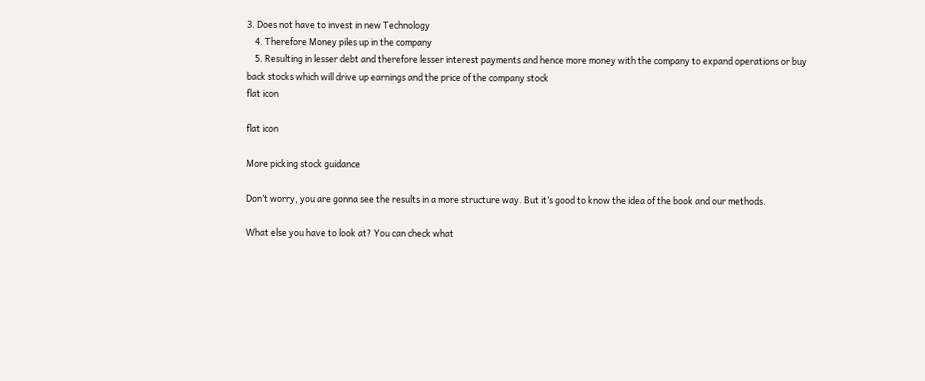3. Does not have to invest in new Technology
    4. Therefore Money piles up in the company
    5. Resulting in lesser debt and therefore lesser interest payments and hence more money with the company to expand operations or buy back stocks which will drive up earnings and the price of the company stock
flat icon

flat icon

More picking stock guidance

Don’t worry, you are gonna see the results in a more structure way. But it’s good to know the idea of the book and our methods.

What else you have to look at? You can check what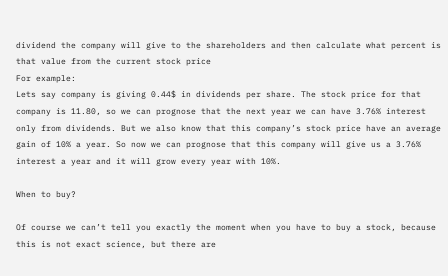dividend the company will give to the shareholders and then calculate what percent is that value from the current stock price
For example:
Lets say company is giving 0.44$ in dividends per share. The stock price for that company is 11.80, so we can prognose that the next year we can have 3.76% interest only from dividends. But we also know that this company’s stock price have an average gain of 10% a year. So now we can prognose that this company will give us a 3.76% interest a year and it will grow every year with 10%.

When to buy?

Of course we can’t tell you exactly the moment when you have to buy a stock, because this is not exact science, but there are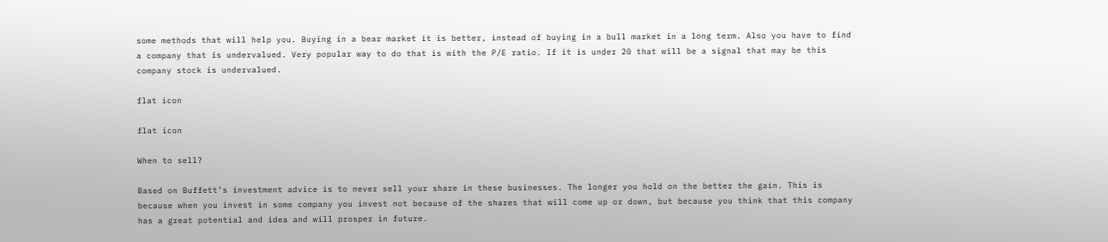some methods that will help you. Buying in a bear market it is better, instead of buying in a bull market in a long term. Also you have to find a company that is undervalued. Very popular way to do that is with the P/E ratio. If it is under 20 that will be a signal that may be this company stock is undervalued.

flat icon

flat icon

When to sell?

Based on Buffett’s investment advice is to never sell your share in these businesses. The longer you hold on the better the gain. This is because when you invest in some company you invest not because of the shares that will come up or down, but because you think that this company has a great potential and idea and will prosper in future.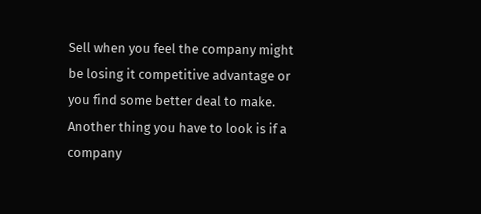Sell when you feel the company might be losing it competitive advantage or you find some better deal to make. Another thing you have to look is if a company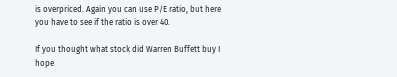is overpriced. Again you can use P/E ratio, but here you have to see if the ratio is over 40.

If you thought what stock did Warren Buffett buy I hope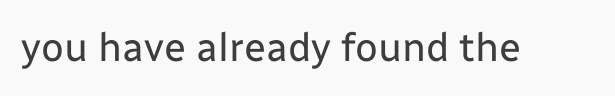you have already found the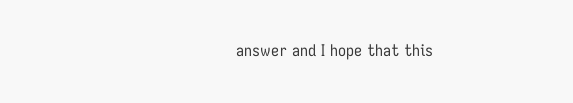answer and I hope that this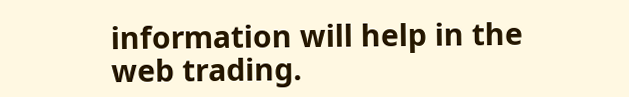information will help in the web trading.